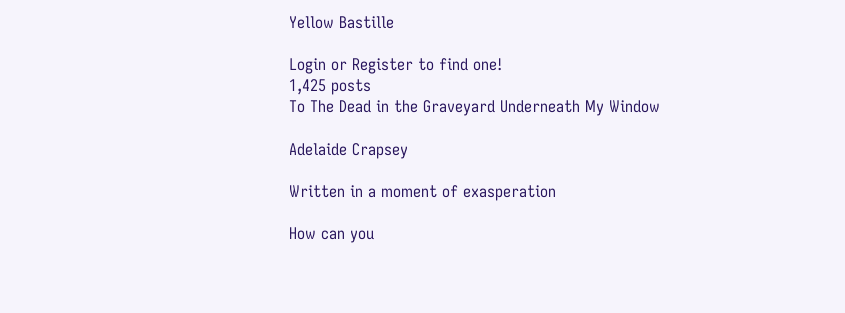Yellow Bastille

Login or Register to find one!
1,425 posts
To The Dead in the Graveyard Underneath My Window

Adelaide Crapsey

Written in a moment of exasperation

How can you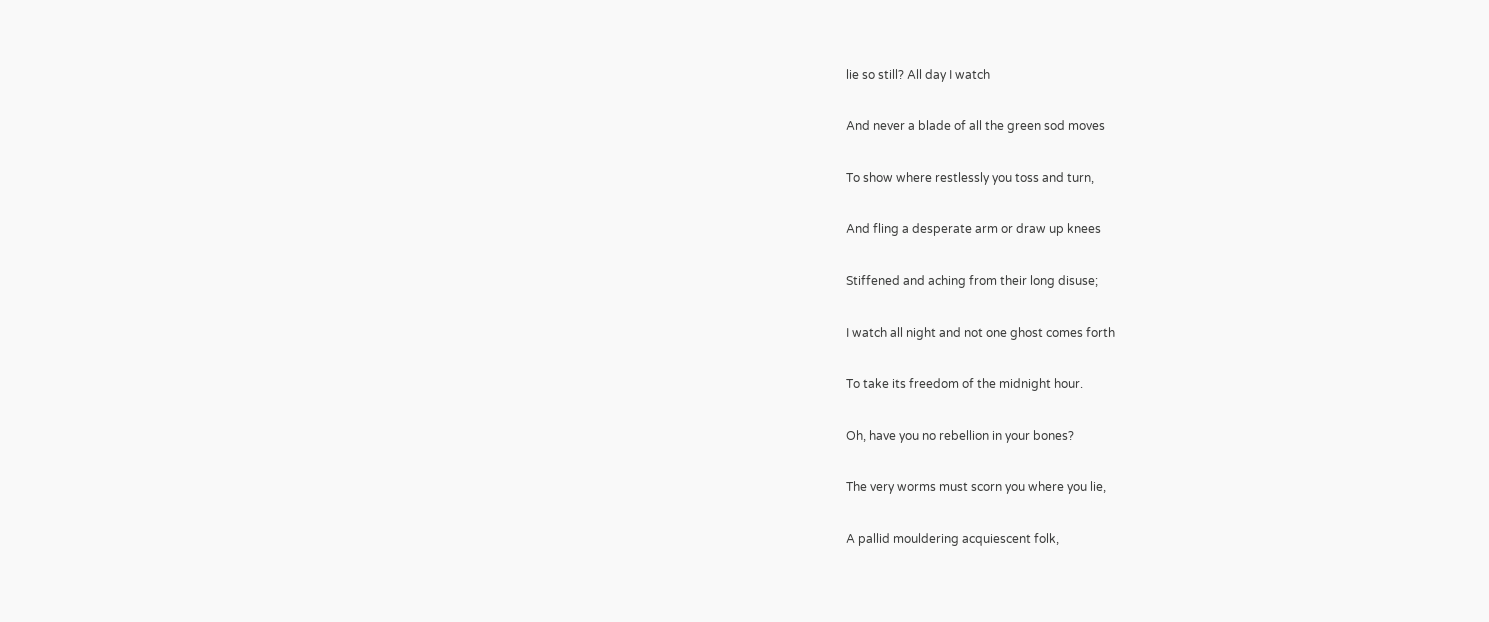lie so still? All day I watch

And never a blade of all the green sod moves

To show where restlessly you toss and turn,

And fling a desperate arm or draw up knees

Stiffened and aching from their long disuse;

I watch all night and not one ghost comes forth

To take its freedom of the midnight hour.

Oh, have you no rebellion in your bones?

The very worms must scorn you where you lie,

A pallid mouldering acquiescent folk,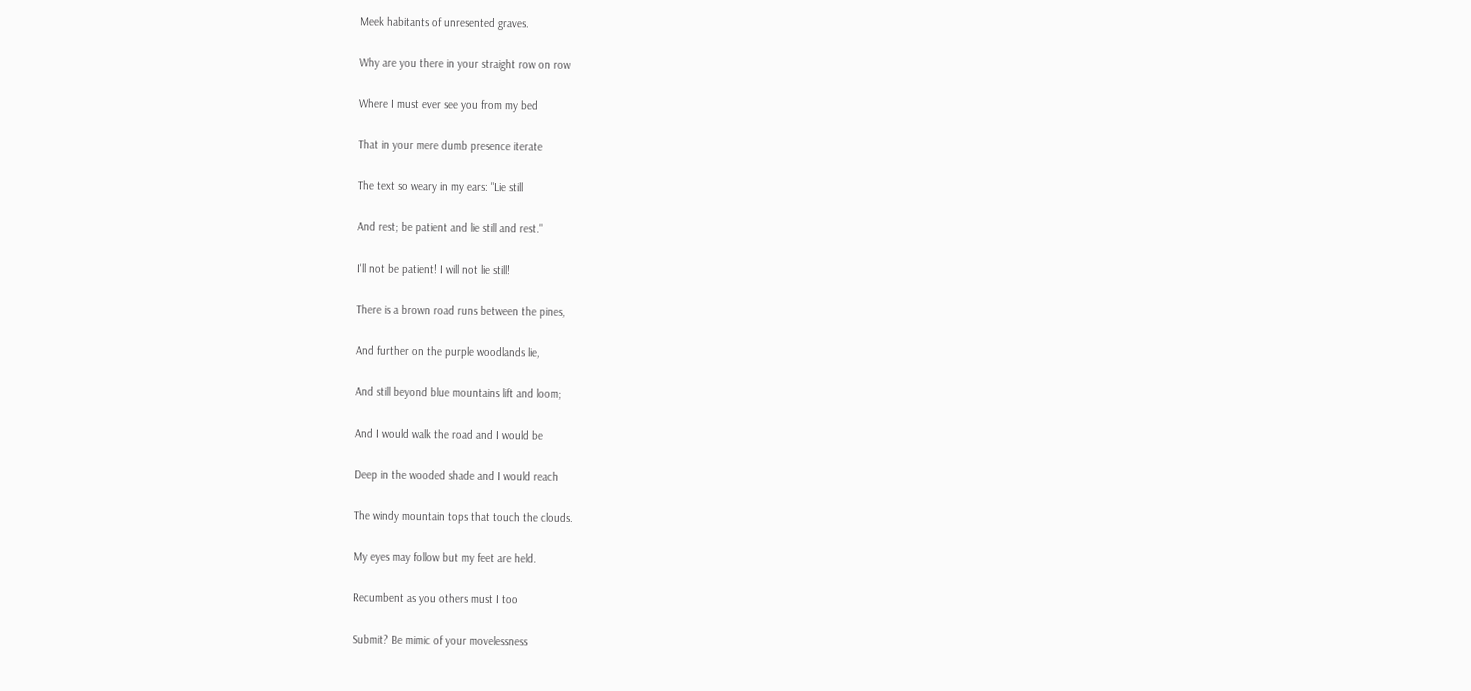Meek habitants of unresented graves.

Why are you there in your straight row on row

Where I must ever see you from my bed

That in your mere dumb presence iterate

The text so weary in my ears: "Lie still

And rest; be patient and lie still and rest."

I'll not be patient! I will not lie still!

There is a brown road runs between the pines,

And further on the purple woodlands lie,

And still beyond blue mountains lift and loom;

And I would walk the road and I would be

Deep in the wooded shade and I would reach

The windy mountain tops that touch the clouds.

My eyes may follow but my feet are held.

Recumbent as you others must I too

Submit? Be mimic of your movelessness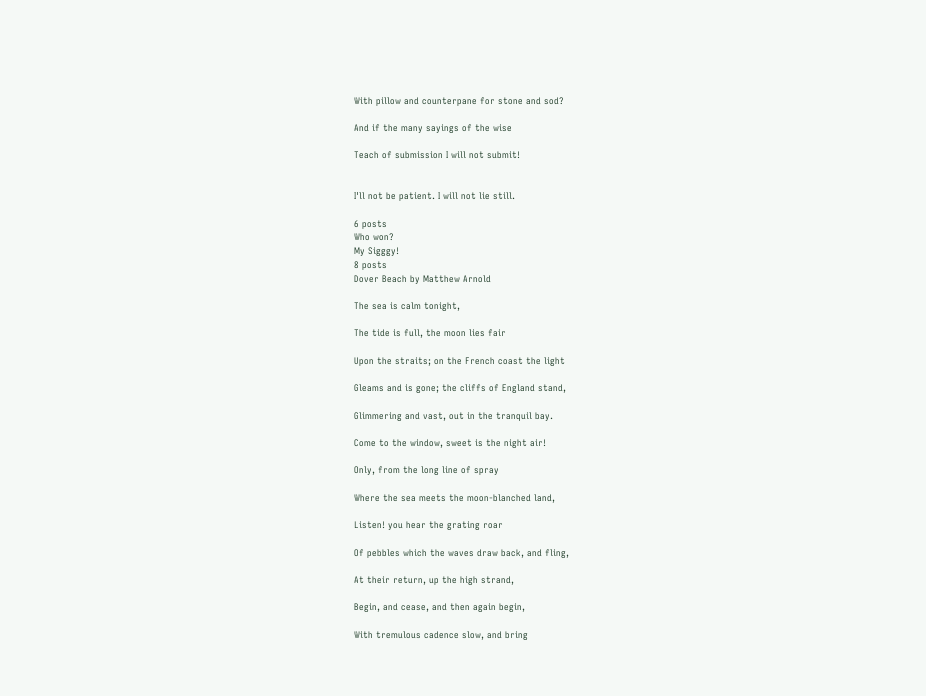With pillow and counterpane for stone and sod?

And if the many sayings of the wise

Teach of submission I will not submit!


I'll not be patient. I will not lie still.

6 posts
Who won?
My Sigggy!
8 posts
Dover Beach by Matthew Arnold

The sea is calm tonight,

The tide is full, the moon lies fair

Upon the straits; on the French coast the light

Gleams and is gone; the cliffs of England stand,

Glimmering and vast, out in the tranquil bay.

Come to the window, sweet is the night air!

Only, from the long line of spray

Where the sea meets the moon-blanched land,

Listen! you hear the grating roar

Of pebbles which the waves draw back, and fling,

At their return, up the high strand,

Begin, and cease, and then again begin,

With tremulous cadence slow, and bring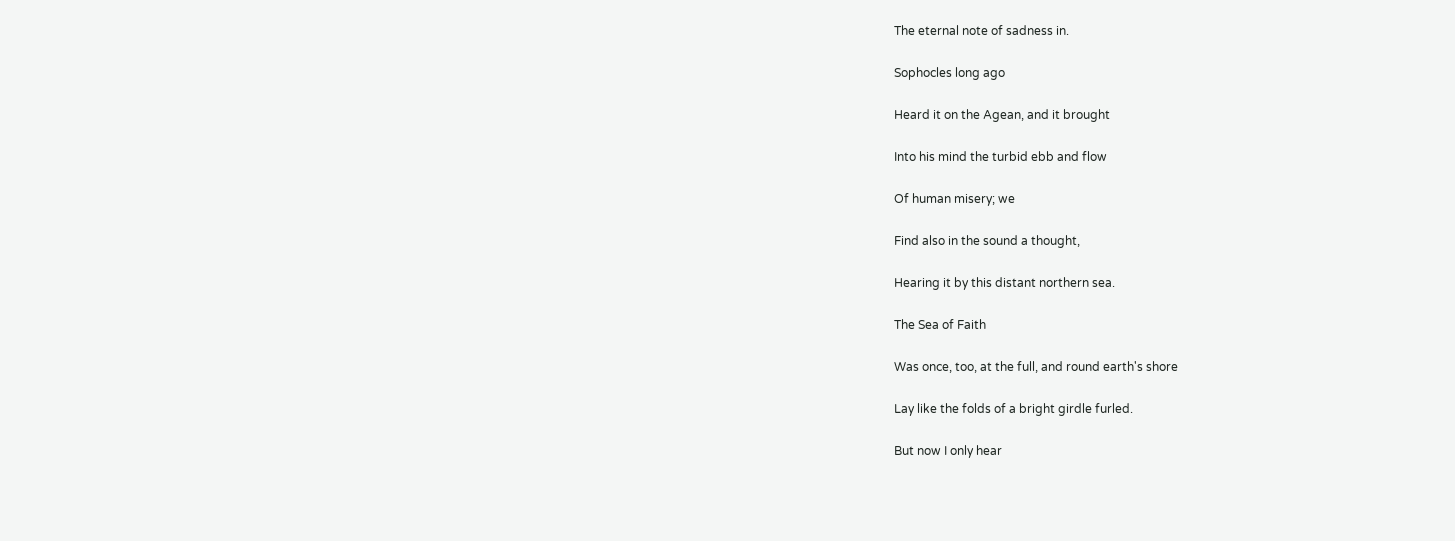The eternal note of sadness in.

Sophocles long ago

Heard it on the Agean, and it brought

Into his mind the turbid ebb and flow

Of human misery; we

Find also in the sound a thought,

Hearing it by this distant northern sea.

The Sea of Faith

Was once, too, at the full, and round earth's shore

Lay like the folds of a bright girdle furled.

But now I only hear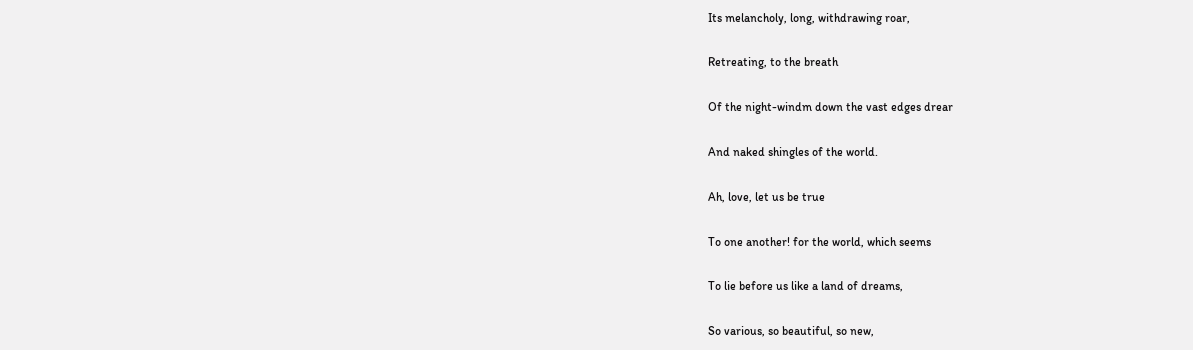Its melancholy, long, withdrawing roar,

Retreating, to the breath

Of the night-windm down the vast edges drear

And naked shingles of the world.

Ah, love, let us be true

To one another! for the world, which seems

To lie before us like a land of dreams,

So various, so beautiful, so new,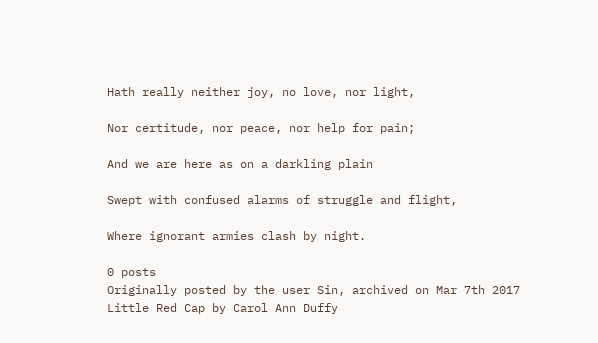Hath really neither joy, no love, nor light,

Nor certitude, nor peace, nor help for pain;

And we are here as on a darkling plain

Swept with confused alarms of struggle and flight,

Where ignorant armies clash by night.

0 posts
Originally posted by the user Sin, archived on Mar 7th 2017
Little Red Cap by Carol Ann Duffy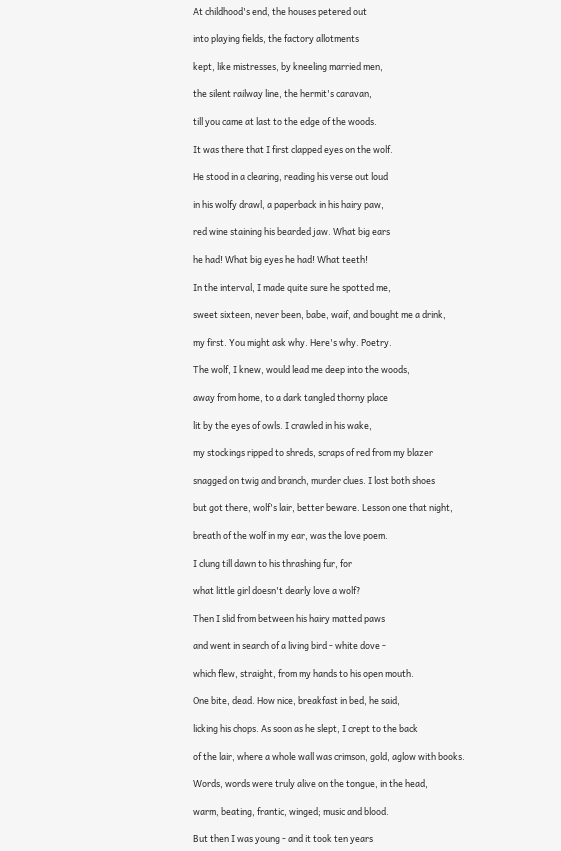At childhood's end, the houses petered out

into playing fields, the factory allotments

kept, like mistresses, by kneeling married men,

the silent railway line, the hermit's caravan,

till you came at last to the edge of the woods.

It was there that I first clapped eyes on the wolf.

He stood in a clearing, reading his verse out loud

in his wolfy drawl, a paperback in his hairy paw,

red wine staining his bearded jaw. What big ears

he had! What big eyes he had! What teeth!

In the interval, I made quite sure he spotted me,

sweet sixteen, never been, babe, waif, and bought me a drink,

my first. You might ask why. Here's why. Poetry.

The wolf, I knew, would lead me deep into the woods,

away from home, to a dark tangled thorny place

lit by the eyes of owls. I crawled in his wake,

my stockings ripped to shreds, scraps of red from my blazer

snagged on twig and branch, murder clues. I lost both shoes

but got there, wolf's lair, better beware. Lesson one that night,

breath of the wolf in my ear, was the love poem.

I clung till dawn to his thrashing fur, for

what little girl doesn't dearly love a wolf?

Then I slid from between his hairy matted paws

and went in search of a living bird - white dove -

which flew, straight, from my hands to his open mouth.

One bite, dead. How nice, breakfast in bed, he said,

licking his chops. As soon as he slept, I crept to the back

of the lair, where a whole wall was crimson, gold, aglow with books.

Words, words were truly alive on the tongue, in the head,

warm, beating, frantic, winged; music and blood.

But then I was young - and it took ten years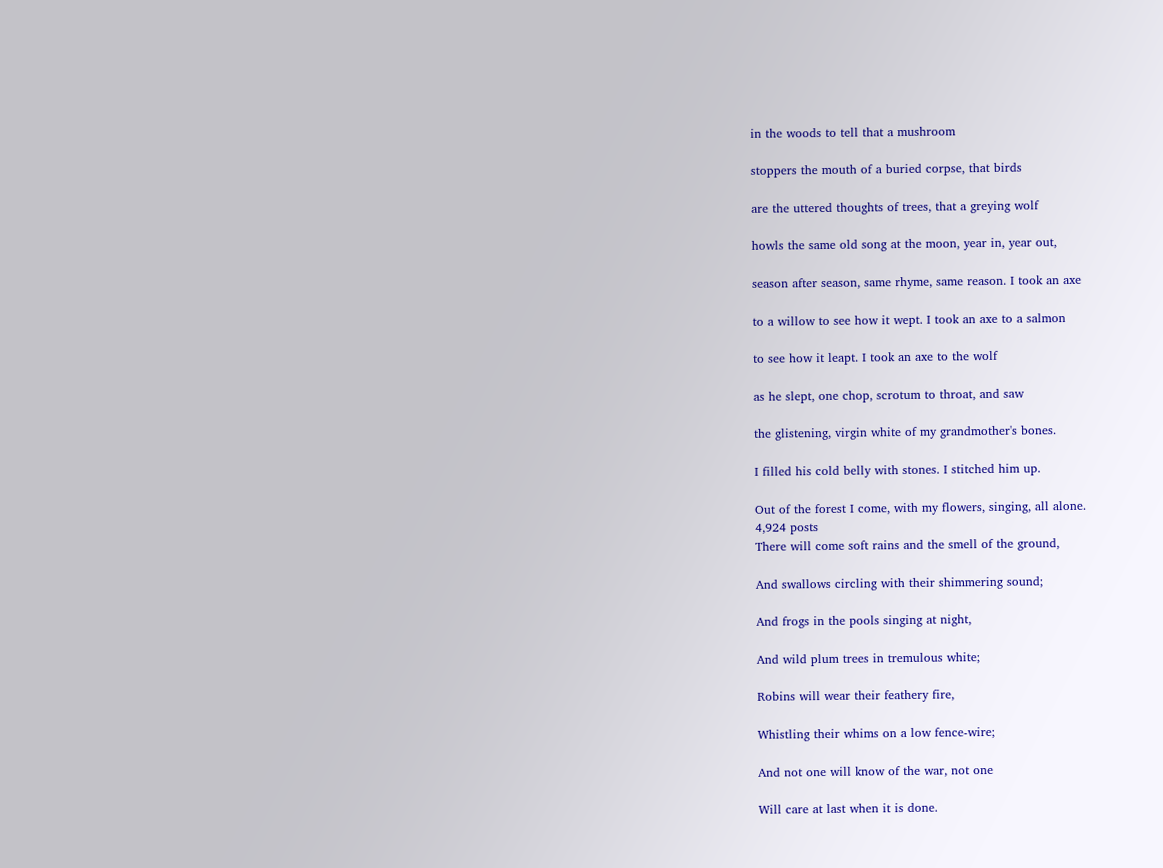in the woods to tell that a mushroom

stoppers the mouth of a buried corpse, that birds

are the uttered thoughts of trees, that a greying wolf

howls the same old song at the moon, year in, year out,

season after season, same rhyme, same reason. I took an axe

to a willow to see how it wept. I took an axe to a salmon

to see how it leapt. I took an axe to the wolf

as he slept, one chop, scrotum to throat, and saw

the glistening, virgin white of my grandmother's bones.

I filled his cold belly with stones. I stitched him up.

Out of the forest I come, with my flowers, singing, all alone.
4,924 posts
There will come soft rains and the smell of the ground,

And swallows circling with their shimmering sound;

And frogs in the pools singing at night,

And wild plum trees in tremulous white;

Robins will wear their feathery fire,

Whistling their whims on a low fence-wire;

And not one will know of the war, not one

Will care at last when it is done.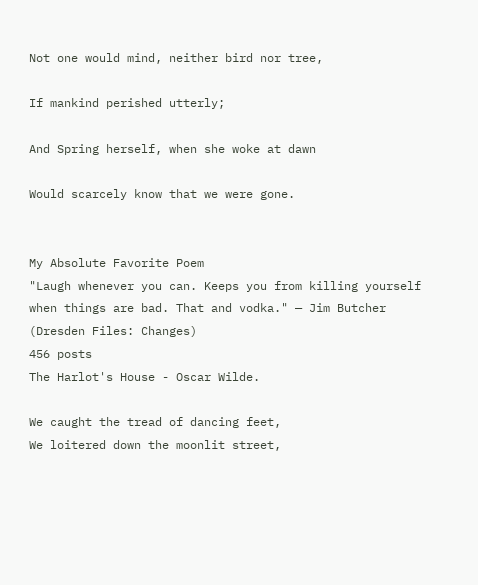Not one would mind, neither bird nor tree,

If mankind perished utterly;

And Spring herself, when she woke at dawn

Would scarcely know that we were gone.


My Absolute Favorite Poem
"Laugh whenever you can. Keeps you from killing yourself when things are bad. That and vodka." — Jim Butcher (Dresden Files: Changes)
456 posts
The Harlot's House - Oscar Wilde.

We caught the tread of dancing feet,
We loitered down the moonlit street,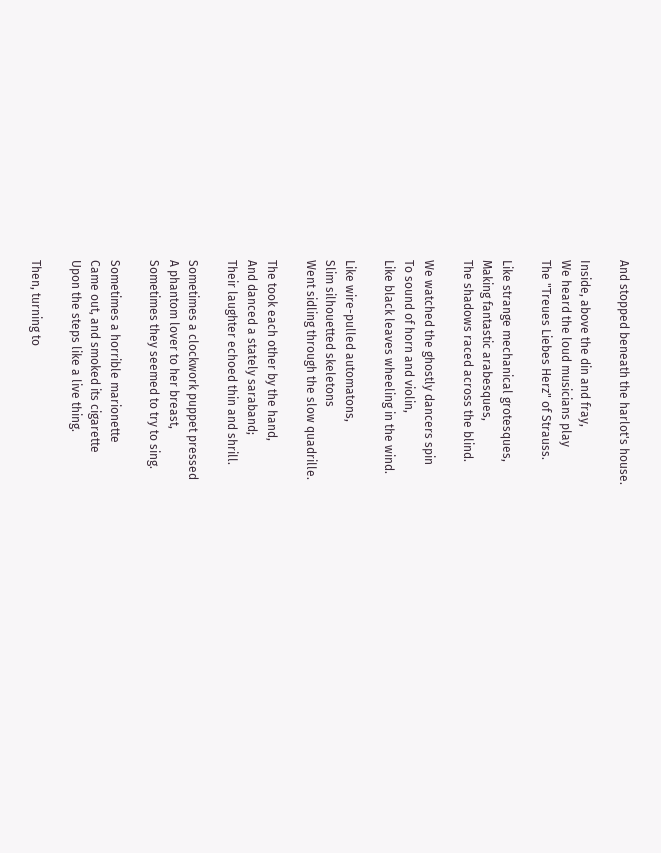And stopped beneath the harlot's house.

Inside, above the din and fray,
We heard the loud musicians play
The "Treues Liebes Herz" of Strauss.

Like strange mechanical grotesques,
Making fantastic arabesques,
The shadows raced across the blind.

We watched the ghostly dancers spin
To sound of horn and violin,
Like black leaves wheeling in the wind.

Like wire-pulled automatons,
Slim silhouetted skeletons
Went sidling through the slow quadrille.

The took each other by the hand,
And danced a stately saraband;
Their laughter echoed thin and shrill.

Sometimes a clockwork puppet pressed
A phantom lover to her breast,
Sometimes they seemed to try to sing.

Sometimes a horrible marionette
Came out, and smoked its cigarette
Upon the steps like a live thing.

Then, turning to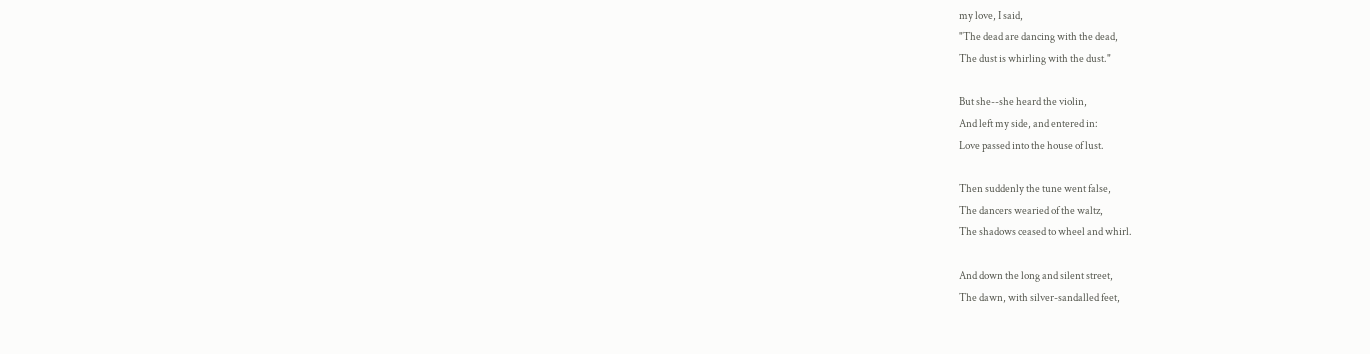my love, I said,
"The dead are dancing with the dead,
The dust is whirling with the dust."

But she--she heard the violin,
And left my side, and entered in:
Love passed into the house of lust.

Then suddenly the tune went false,
The dancers wearied of the waltz,
The shadows ceased to wheel and whirl.

And down the long and silent street,
The dawn, with silver-sandalled feet,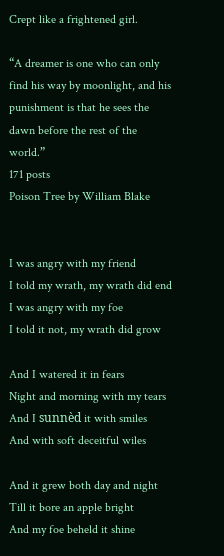Crept like a frightened girl.

“A dreamer is one who can only find his way by moonlight, and his punishment is that he sees the dawn before the rest of the world.”
171 posts
Poison Tree by William Blake


I was angry with my friend
I told my wrath, my wrath did end
I was angry with my foe
I told it not, my wrath did grow

And I watered it in fears
Night and morning with my tears
And I sunnèd it with smiles
And with soft deceitful wiles

And it grew both day and night
Till it bore an apple bright
And my foe beheld it shine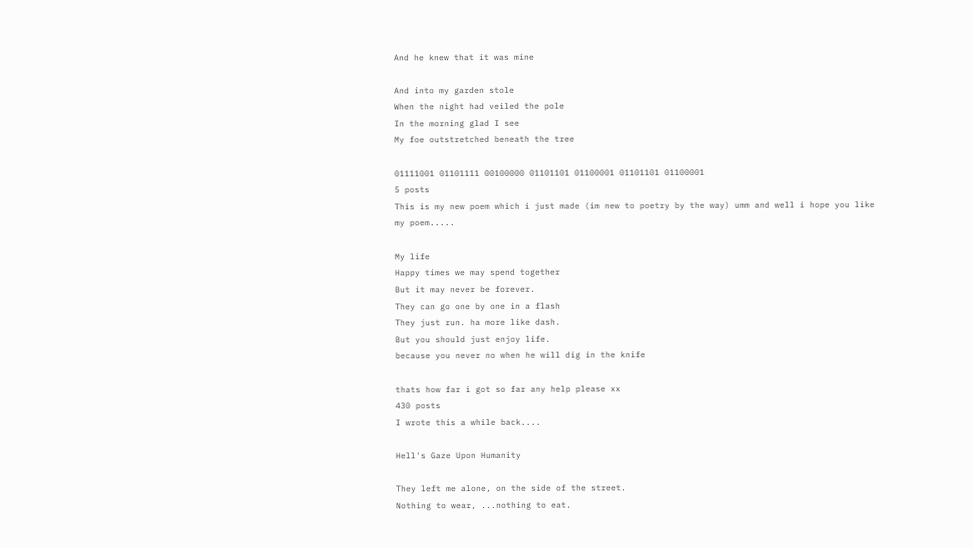And he knew that it was mine

And into my garden stole
When the night had veiled the pole
In the morning glad I see
My foe outstretched beneath the tree

01111001 01101111 00100000 01101101 01100001 01101101 01100001
5 posts
This is my new poem which i just made (im new to poetry by the way) umm and well i hope you like my poem.....

My life
Happy times we may spend together
But it may never be forever.
They can go one by one in a flash
They just run. ha more like dash.
But you should just enjoy life.
because you never no when he will dig in the knife

thats how far i got so far any help please xx
430 posts
I wrote this a while back....

Hell's Gaze Upon Humanity

They left me alone, on the side of the street.
Nothing to wear, ...nothing to eat.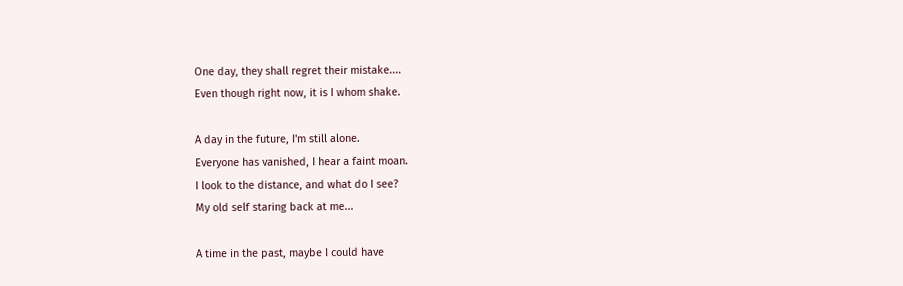One day, they shall regret their mistake....
Even though right now, it is I whom shake.

A day in the future, I'm still alone.
Everyone has vanished, I hear a faint moan.
I look to the distance, and what do I see?
My old self staring back at me...

A time in the past, maybe I could have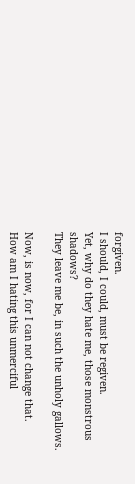forgiven.
I should, I could, must be regiven.
Yet, why do they hate me, those monstrous shadows?
They leave me be, in such the unholy gallows.

Now, is now, for I can not change that.
How am I hating this unmerciful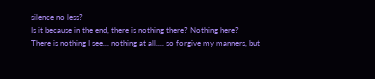silence no less?
Is it because in the end, there is nothing there? Nothing here?
There is nothing I see... nothing at all.... so forgive my manners, but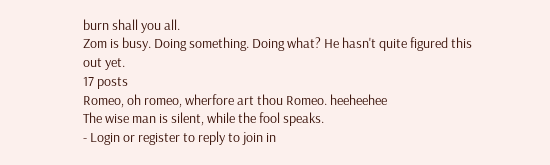burn shall you all.
Zom is busy. Doing something. Doing what? He hasn't quite figured this out yet.
17 posts
Romeo, oh romeo, wherfore art thou Romeo. heeheehee
The wise man is silent, while the fool speaks.
- Login or register to reply to join in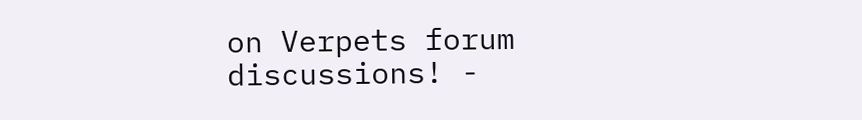on Verpets forum discussions! -